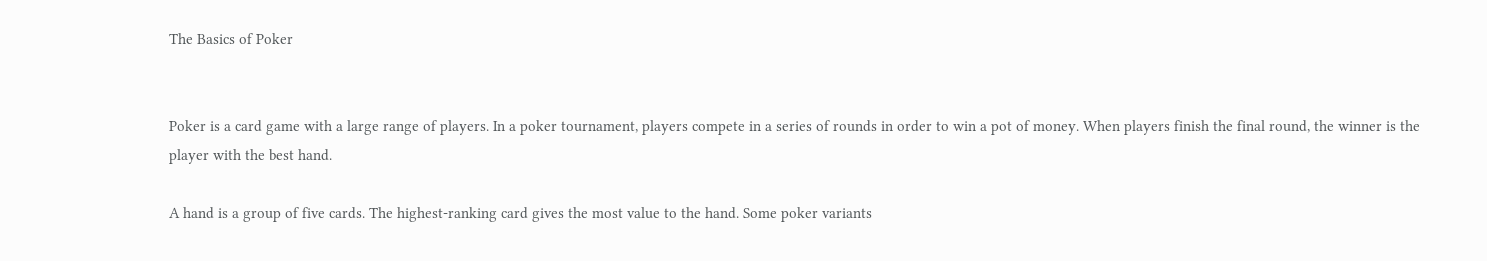The Basics of Poker


Poker is a card game with a large range of players. In a poker tournament, players compete in a series of rounds in order to win a pot of money. When players finish the final round, the winner is the player with the best hand.

A hand is a group of five cards. The highest-ranking card gives the most value to the hand. Some poker variants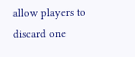allow players to discard one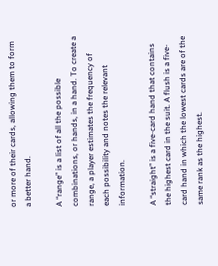or more of their cards, allowing them to form a better hand.

A “range” is a list of all the possible combinations, or hands, in a hand. To create a range, a player estimates the frequency of each possibility and notes the relevant information.

A “straight” is a five-card hand that contains the highest card in the suit. A flush is a five-card hand in which the lowest cards are of the same rank as the highest.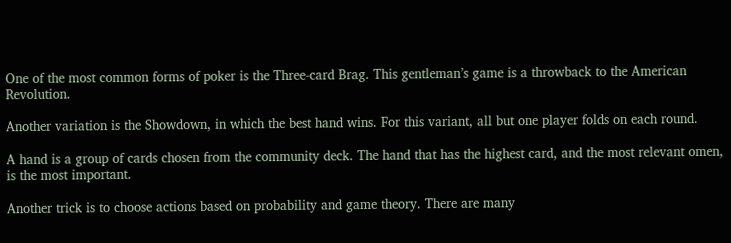One of the most common forms of poker is the Three-card Brag. This gentleman’s game is a throwback to the American Revolution.

Another variation is the Showdown, in which the best hand wins. For this variant, all but one player folds on each round.

A hand is a group of cards chosen from the community deck. The hand that has the highest card, and the most relevant omen, is the most important.

Another trick is to choose actions based on probability and game theory. There are many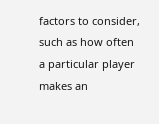factors to consider, such as how often a particular player makes an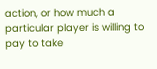action, or how much a particular player is willing to pay to take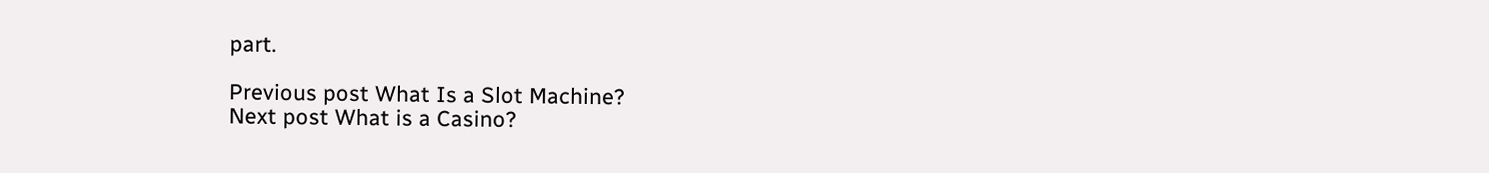part.

Previous post What Is a Slot Machine?
Next post What is a Casino?